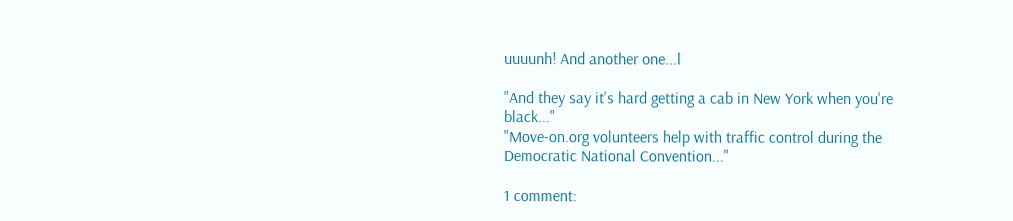uuuunh! And another one...l

"And they say it's hard getting a cab in New York when you're black..."
"Move-on.org volunteers help with traffic control during the Democratic National Convention..."

1 comment: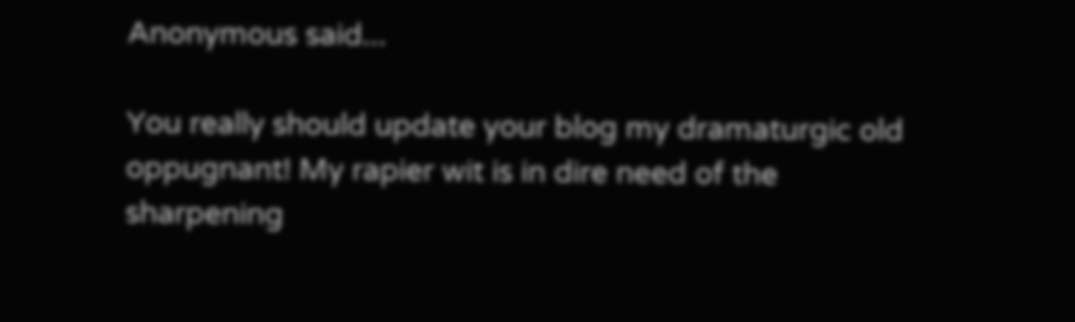Anonymous said...

You really should update your blog my dramaturgic old oppugnant! My rapier wit is in dire need of the sharpening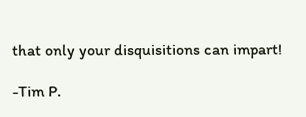that only your disquisitions can impart!

-Tim P.